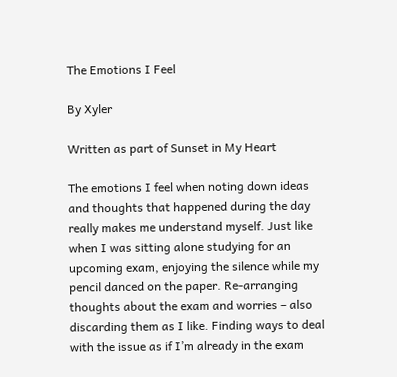The Emotions I Feel

By Xyler

Written as part of Sunset in My Heart

The emotions I feel when noting down ideas and thoughts that happened during the day really makes me understand myself. Just like when I was sitting alone studying for an upcoming exam, enjoying the silence while my pencil danced on the paper. Re-arranging thoughts about the exam and worries – also discarding them as I like. Finding ways to deal with the issue as if I’m already in the exam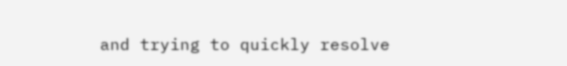and trying to quickly resolve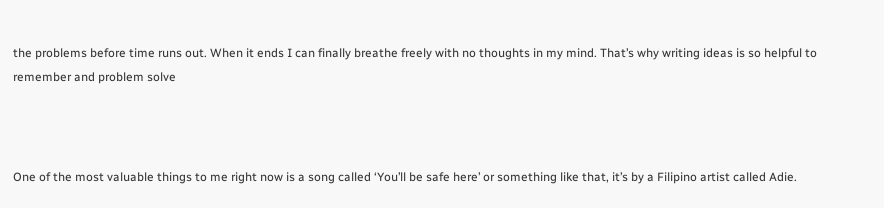the problems before time runs out. When it ends I can finally breathe freely with no thoughts in my mind. That’s why writing ideas is so helpful to remember and problem solve



One of the most valuable things to me right now is a song called ‘You’ll be safe here’ or something like that, it’s by a Filipino artist called Adie.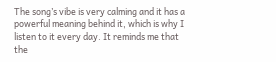The song’s vibe is very calming and it has a powerful meaning behind it, which is why I listen to it every day. It reminds me that the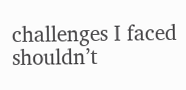challenges I faced shouldn’t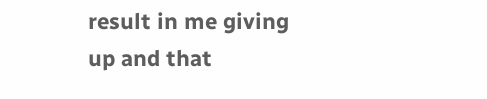result in me giving up and that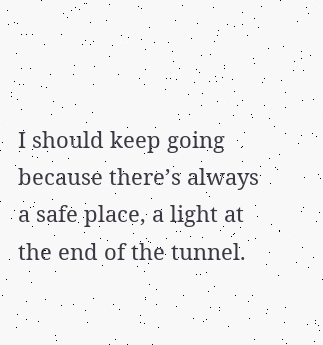I should keep going because there’s always a safe place, a light at the end of the tunnel.